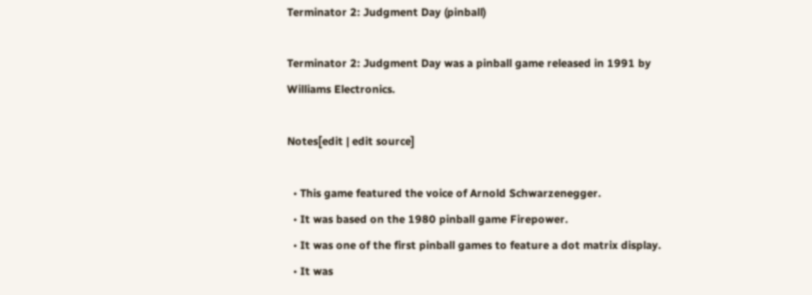Terminator 2: Judgment Day (pinball)

Terminator 2: Judgment Day was a pinball game released in 1991 by Williams Electronics.

Notes[edit | edit source]

  • This game featured the voice of Arnold Schwarzenegger.
  • It was based on the 1980 pinball game Firepower.
  • It was one of the first pinball games to feature a dot matrix display.
  • It was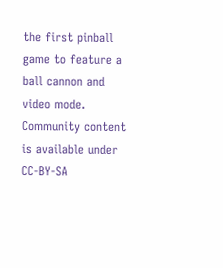the first pinball game to feature a ball cannon and video mode.
Community content is available under CC-BY-SA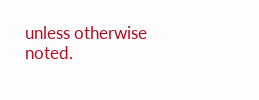unless otherwise noted.